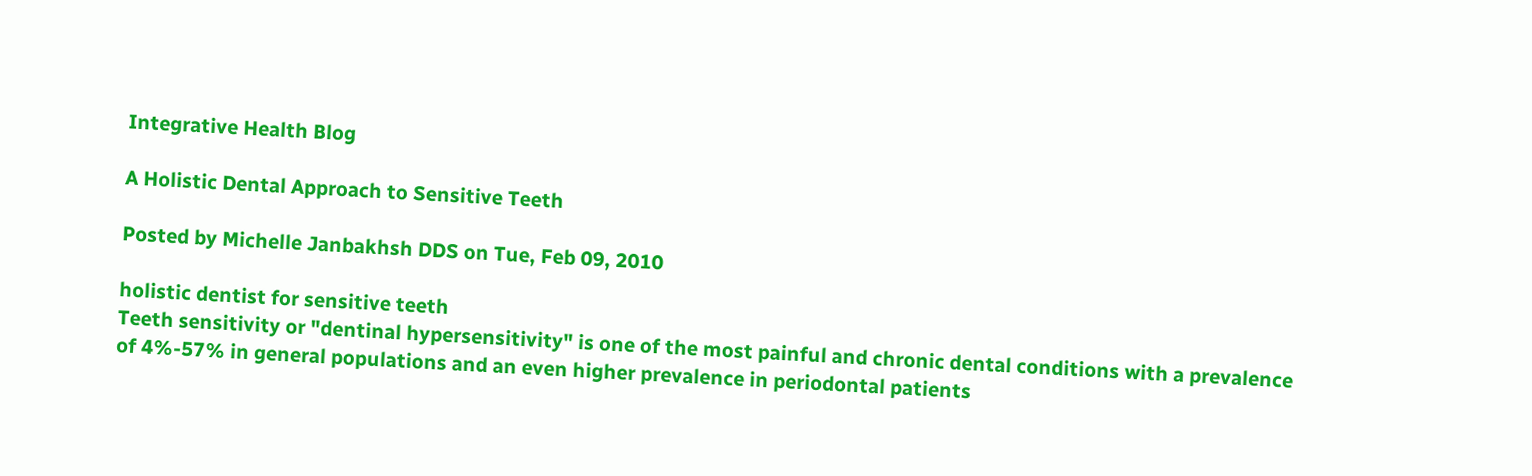Integrative Health Blog

A Holistic Dental Approach to Sensitive Teeth

Posted by Michelle Janbakhsh DDS on Tue, Feb 09, 2010

holistic dentist for sensitive teeth
Teeth sensitivity or "dentinal hypersensitivity" is one of the most painful and chronic dental conditions with a prevalence of 4%-57% in general populations and an even higher prevalence in periodontal patients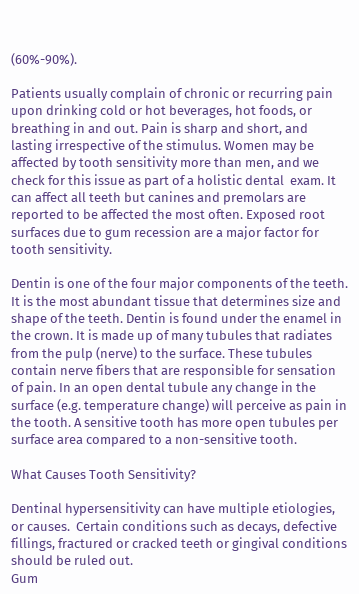(60%-90%).

Patients usually complain of chronic or recurring pain upon drinking cold or hot beverages, hot foods, or breathing in and out. Pain is sharp and short, and lasting irrespective of the stimulus. Women may be affected by tooth sensitivity more than men, and we check for this issue as part of a holistic dental  exam. It can affect all teeth but canines and premolars are  reported to be affected the most often. Exposed root surfaces due to gum recession are a major factor for tooth sensitivity.

Dentin is one of the four major components of the teeth. It is the most abundant tissue that determines size and shape of the teeth. Dentin is found under the enamel in the crown. It is made up of many tubules that radiates from the pulp (nerve) to the surface. These tubules contain nerve fibers that are responsible for sensation of pain. In an open dental tubule any change in the surface (e.g. temperature change) will perceive as pain in the tooth. A sensitive tooth has more open tubules per surface area compared to a non-sensitive tooth.

What Causes Tooth Sensitivity?

Dentinal hypersensitivity can have multiple etiologies, or causes.  Certain conditions such as decays, defective fillings, fractured or cracked teeth or gingival conditions should be ruled out.
Gum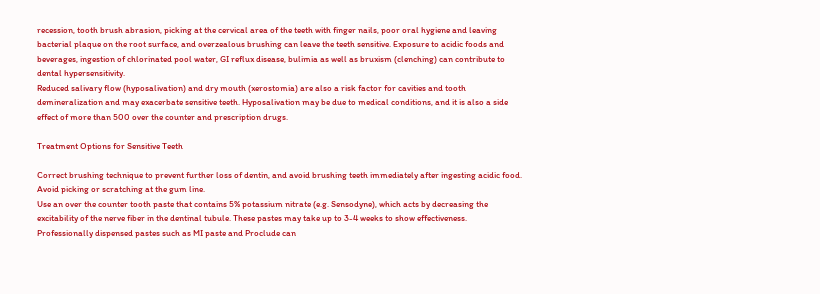recession, tooth brush abrasion, picking at the cervical area of the teeth with finger nails, poor oral hygiene and leaving bacterial plaque on the root surface, and overzealous brushing can leave the teeth sensitive. Exposure to acidic foods and beverages, ingestion of chlorinated pool water, GI reflux disease, bulimia as well as bruxism (clenching) can contribute to dental hypersensitivity.
Reduced salivary flow (hyposalivation) and dry mouth (xerostomia) are also a risk factor for cavities and tooth demineralization and may exacerbate sensitive teeth. Hyposalivation may be due to medical conditions, and it is also a side effect of more than 500 over the counter and prescription drugs.

Treatment Options for Sensitive Teeth

Correct brushing technique to prevent further loss of dentin, and avoid brushing teeth immediately after ingesting acidic food. Avoid picking or scratching at the gum line.
Use an over the counter tooth paste that contains 5% potassium nitrate (e.g. Sensodyne), which acts by decreasing the excitability of the nerve fiber in the dentinal tubule. These pastes may take up to 3-4 weeks to show effectiveness.
Professionally dispensed pastes such as MI paste and Proclude can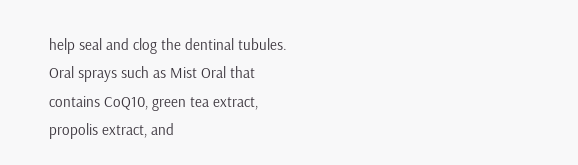help seal and clog the dentinal tubules. Oral sprays such as Mist Oral that contains CoQ10, green tea extract, propolis extract, and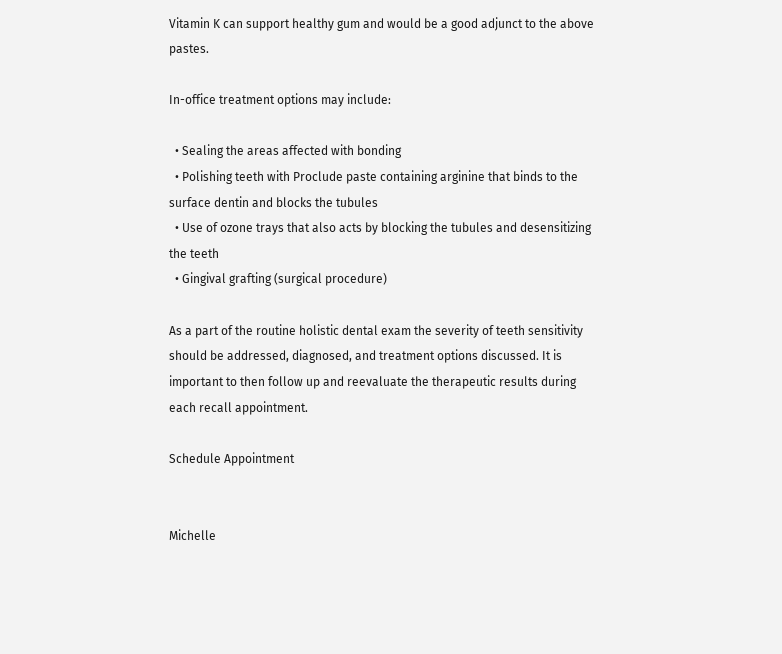Vitamin K can support healthy gum and would be a good adjunct to the above pastes.

In-office treatment options may include:

  • Sealing the areas affected with bonding
  • Polishing teeth with Proclude paste containing arginine that binds to the surface dentin and blocks the tubules
  • Use of ozone trays that also acts by blocking the tubules and desensitizing the teeth
  • Gingival grafting (surgical procedure)

As a part of the routine holistic dental exam the severity of teeth sensitivity should be addressed, diagnosed, and treatment options discussed. It is important to then follow up and reevaluate the therapeutic results during each recall appointment.

Schedule Appointment


Michelle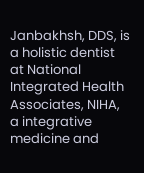Janbakhsh, DDS, is a holistic dentist at National Integrated Health Associates, NIHA, a integrative medicine and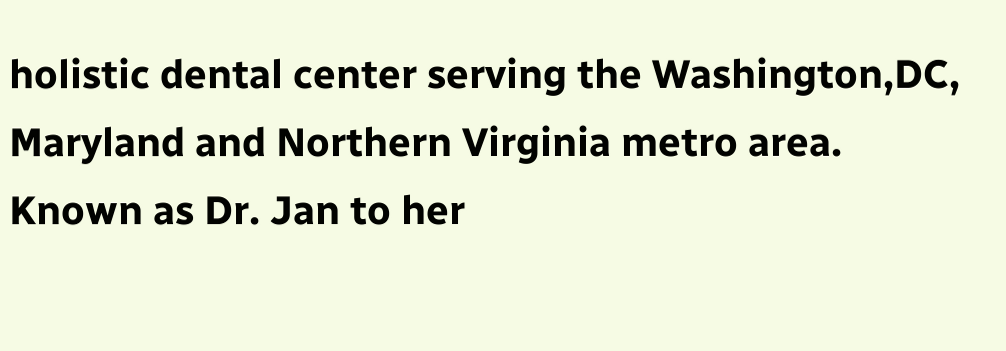holistic dental center serving the Washington,DC, Maryland and Northern Virginia metro area. Known as Dr. Jan to her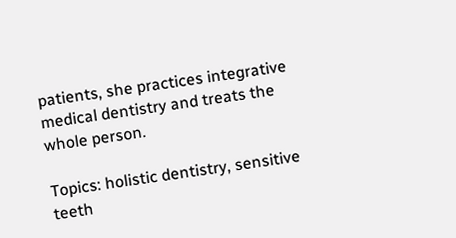patients, she practices integrative medical dentistry and treats the whole person.

Topics: holistic dentistry, sensitive teeth